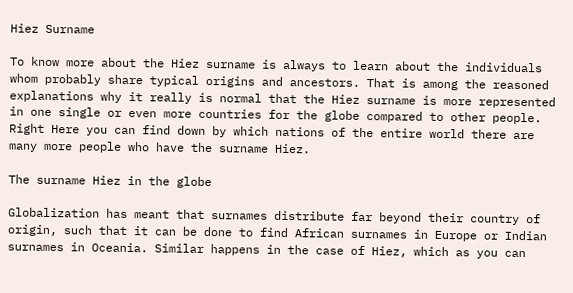Hiez Surname

To know more about the Hiez surname is always to learn about the individuals whom probably share typical origins and ancestors. That is among the reasoned explanations why it really is normal that the Hiez surname is more represented in one single or even more countries for the globe compared to other people. Right Here you can find down by which nations of the entire world there are many more people who have the surname Hiez.

The surname Hiez in the globe

Globalization has meant that surnames distribute far beyond their country of origin, such that it can be done to find African surnames in Europe or Indian surnames in Oceania. Similar happens in the case of Hiez, which as you can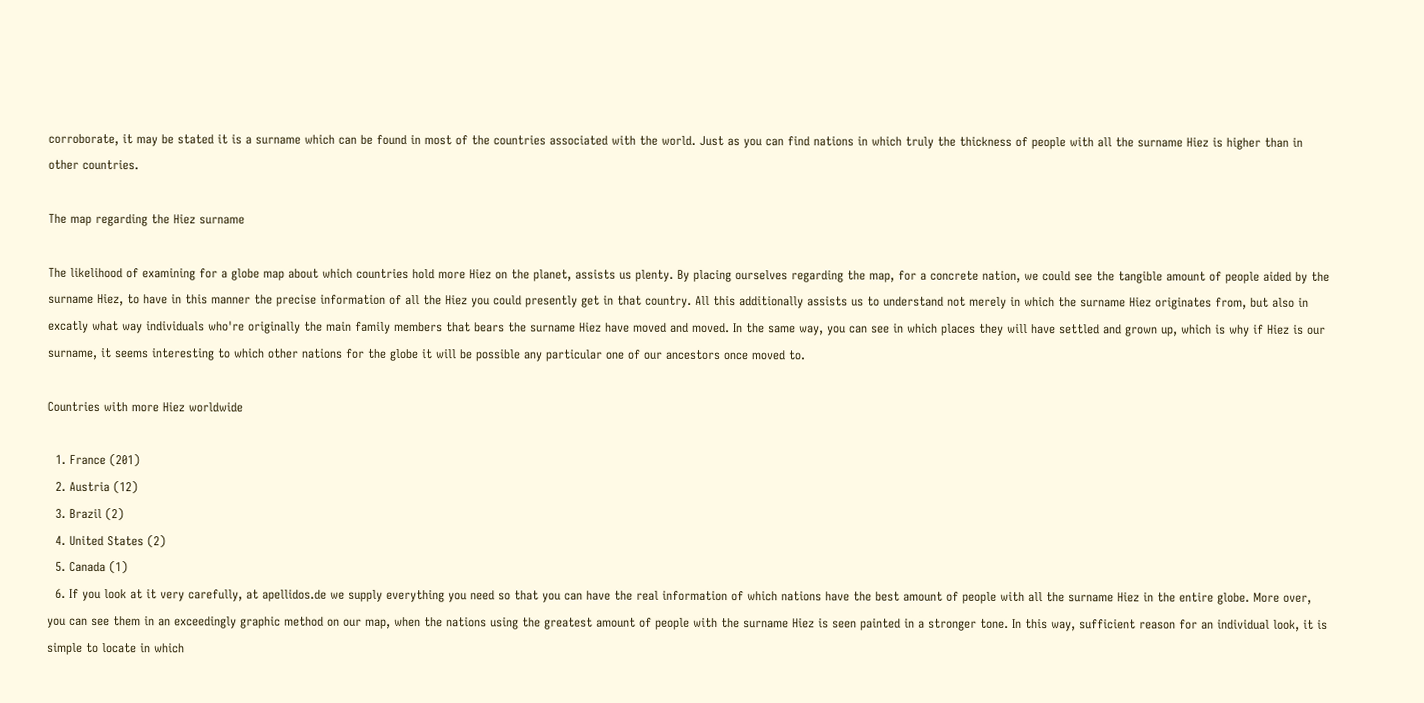corroborate, it may be stated it is a surname which can be found in most of the countries associated with the world. Just as you can find nations in which truly the thickness of people with all the surname Hiez is higher than in other countries.

The map regarding the Hiez surname

The likelihood of examining for a globe map about which countries hold more Hiez on the planet, assists us plenty. By placing ourselves regarding the map, for a concrete nation, we could see the tangible amount of people aided by the surname Hiez, to have in this manner the precise information of all the Hiez you could presently get in that country. All this additionally assists us to understand not merely in which the surname Hiez originates from, but also in excatly what way individuals who're originally the main family members that bears the surname Hiez have moved and moved. In the same way, you can see in which places they will have settled and grown up, which is why if Hiez is our surname, it seems interesting to which other nations for the globe it will be possible any particular one of our ancestors once moved to.

Countries with more Hiez worldwide

  1. France (201)
  2. Austria (12)
  3. Brazil (2)
  4. United States (2)
  5. Canada (1)
  6. If you look at it very carefully, at apellidos.de we supply everything you need so that you can have the real information of which nations have the best amount of people with all the surname Hiez in the entire globe. More over, you can see them in an exceedingly graphic method on our map, when the nations using the greatest amount of people with the surname Hiez is seen painted in a stronger tone. In this way, sufficient reason for an individual look, it is simple to locate in which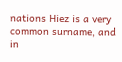nations Hiez is a very common surname, and in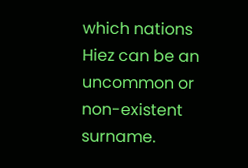which nations Hiez can be an uncommon or non-existent surname.